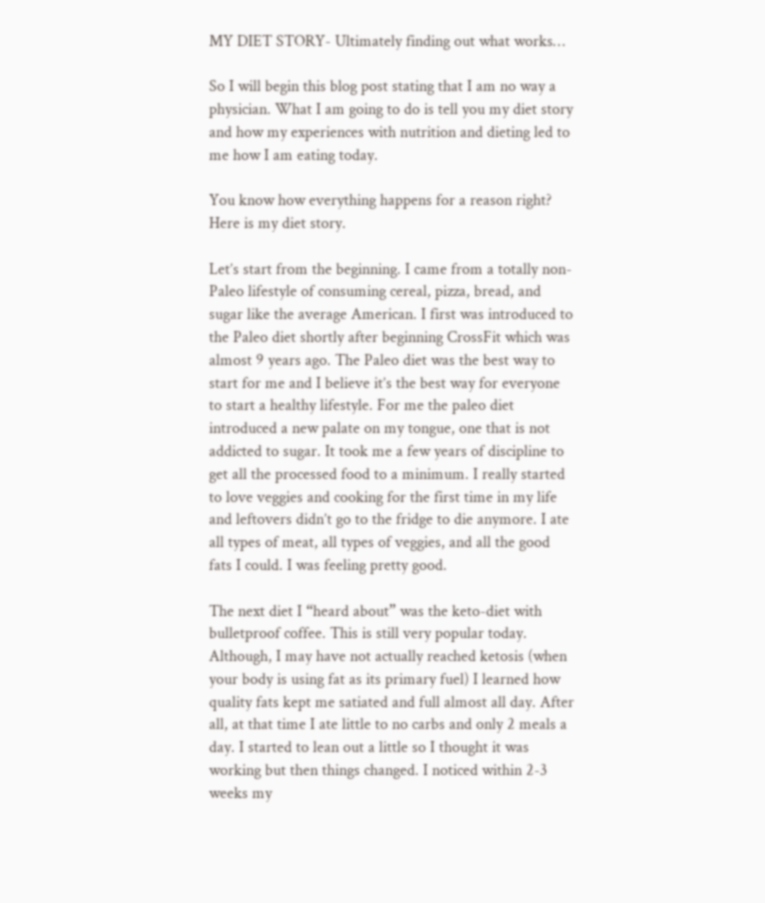MY DIET STORY- Ultimately finding out what works…

So I will begin this blog post stating that I am no way a physician. What I am going to do is tell you my diet story and how my experiences with nutrition and dieting led to me how I am eating today.

You know how everything happens for a reason right? Here is my diet story.

Let’s start from the beginning. I came from a totally non-Paleo lifestyle of consuming cereal, pizza, bread, and sugar like the average American. I first was introduced to the Paleo diet shortly after beginning CrossFit which was almost 9 years ago. The Paleo diet was the best way to start for me and I believe it’s the best way for everyone to start a healthy lifestyle. For me the paleo diet introduced a new palate on my tongue, one that is not addicted to sugar. It took me a few years of discipline to get all the processed food to a minimum. I really started to love veggies and cooking for the first time in my life and leftovers didn’t go to the fridge to die anymore. I ate all types of meat, all types of veggies, and all the good fats I could. I was feeling pretty good.

The next diet I “heard about” was the keto-diet with bulletproof coffee. This is still very popular today. Although, I may have not actually reached ketosis (when your body is using fat as its primary fuel) I learned how quality fats kept me satiated and full almost all day. After all, at that time I ate little to no carbs and only 2 meals a day. I started to lean out a little so I thought it was working but then things changed. I noticed within 2-3 weeks my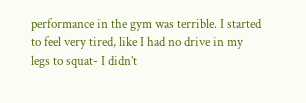performance in the gym was terrible. I started to feel very tired, like I had no drive in my legs to squat- I didn’t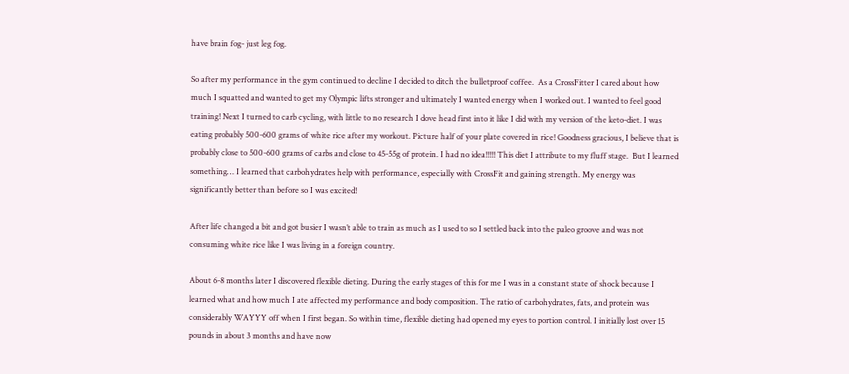have brain fog- just leg fog.

So after my performance in the gym continued to decline I decided to ditch the bulletproof coffee.  As a CrossFitter I cared about how much I squatted and wanted to get my Olympic lifts stronger and ultimately I wanted energy when I worked out. I wanted to feel good training! Next I turned to carb cycling, with little to no research I dove head first into it like I did with my version of the keto-diet. I was eating probably 500-600 grams of white rice after my workout. Picture half of your plate covered in rice! Goodness gracious, I believe that is probably close to 500-600 grams of carbs and close to 45-55g of protein. I had no idea!!!!! This diet I attribute to my fluff stage.  But I learned something… I learned that carbohydrates help with performance, especially with CrossFit and gaining strength. My energy was significantly better than before so I was excited!

After life changed a bit and got busier I wasn’t able to train as much as I used to so I settled back into the paleo groove and was not consuming white rice like I was living in a foreign country.

About 6-8 months later I discovered flexible dieting. During the early stages of this for me I was in a constant state of shock because I learned what and how much I ate affected my performance and body composition. The ratio of carbohydrates, fats, and protein was considerably WAYYY off when I first began. So within time, flexible dieting had opened my eyes to portion control. I initially lost over 15 pounds in about 3 months and have now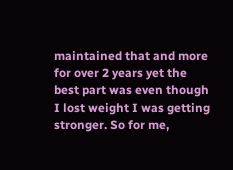maintained that and more for over 2 years yet the best part was even though I lost weight I was getting stronger. So for me,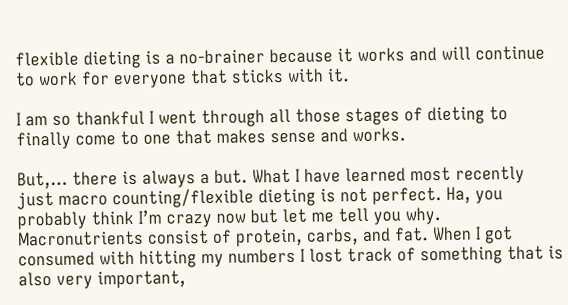flexible dieting is a no-brainer because it works and will continue to work for everyone that sticks with it.

I am so thankful I went through all those stages of dieting to finally come to one that makes sense and works.

But,… there is always a but. What I have learned most recently just macro counting/flexible dieting is not perfect. Ha, you probably think I’m crazy now but let me tell you why. Macronutrients consist of protein, carbs, and fat. When I got consumed with hitting my numbers I lost track of something that is also very important,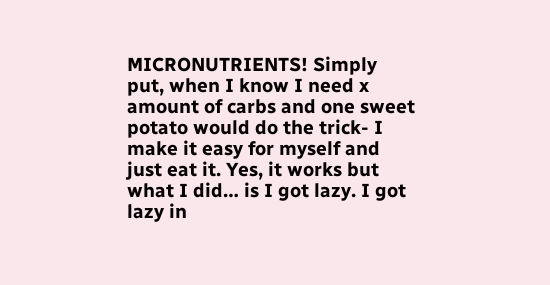MICRONUTRIENTS! Simply put, when I know I need x amount of carbs and one sweet potato would do the trick- I make it easy for myself and just eat it. Yes, it works but what I did… is I got lazy. I got lazy in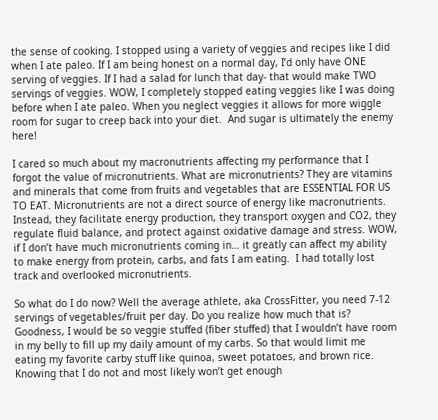the sense of cooking. I stopped using a variety of veggies and recipes like I did when I ate paleo. If I am being honest on a normal day, I’d only have ONE serving of veggies. If I had a salad for lunch that day- that would make TWO servings of veggies. WOW, I completely stopped eating veggies like I was doing before when I ate paleo. When you neglect veggies it allows for more wiggle room for sugar to creep back into your diet.  And sugar is ultimately the enemy here!

I cared so much about my macronutrients affecting my performance that I forgot the value of micronutrients. What are micronutrients? They are vitamins and minerals that come from fruits and vegetables that are ESSENTIAL FOR US TO EAT. Micronutrients are not a direct source of energy like macronutrients. Instead, they facilitate energy production, they transport oxygen and CO2, they regulate fluid balance, and protect against oxidative damage and stress. WOW, if I don’t have much micronutrients coming in… it greatly can affect my ability to make energy from protein, carbs, and fats I am eating.  I had totally lost track and overlooked micronutrients.

So what do I do now? Well the average athlete, aka CrossFitter, you need 7-12 servings of vegetables/fruit per day. Do you realize how much that is? Goodness, I would be so veggie stuffed (fiber stuffed) that I wouldn’t have room in my belly to fill up my daily amount of my carbs. So that would limit me eating my favorite carby stuff like quinoa, sweet potatoes, and brown rice. Knowing that I do not and most likely won’t get enough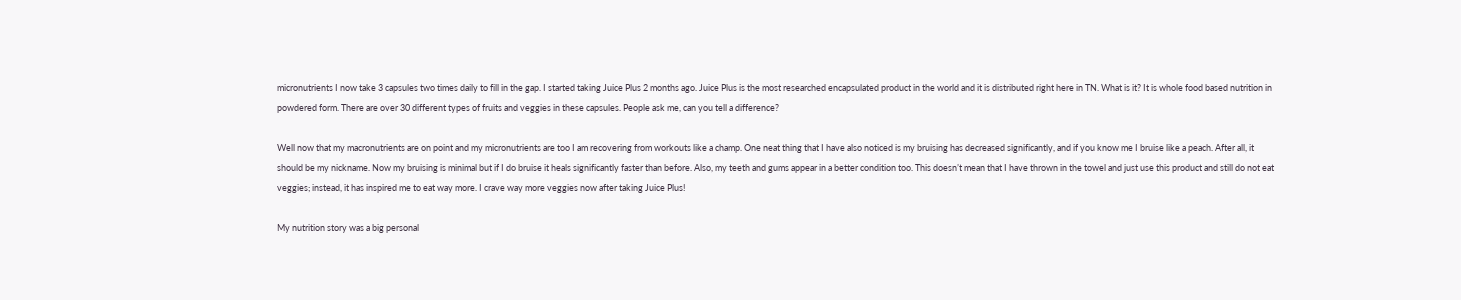micronutrients I now take 3 capsules two times daily to fill in the gap. I started taking Juice Plus 2 months ago. Juice Plus is the most researched encapsulated product in the world and it is distributed right here in TN. What is it? It is whole food based nutrition in powdered form. There are over 30 different types of fruits and veggies in these capsules. People ask me, can you tell a difference?

Well now that my macronutrients are on point and my micronutrients are too I am recovering from workouts like a champ. One neat thing that I have also noticed is my bruising has decreased significantly, and if you know me I bruise like a peach. After all, it should be my nickname. Now my bruising is minimal but if I do bruise it heals significantly faster than before. Also, my teeth and gums appear in a better condition too. This doesn’t mean that I have thrown in the towel and just use this product and still do not eat veggies; instead, it has inspired me to eat way more. I crave way more veggies now after taking Juice Plus!

My nutrition story was a big personal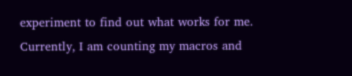experiment to find out what works for me. Currently, I am counting my macros and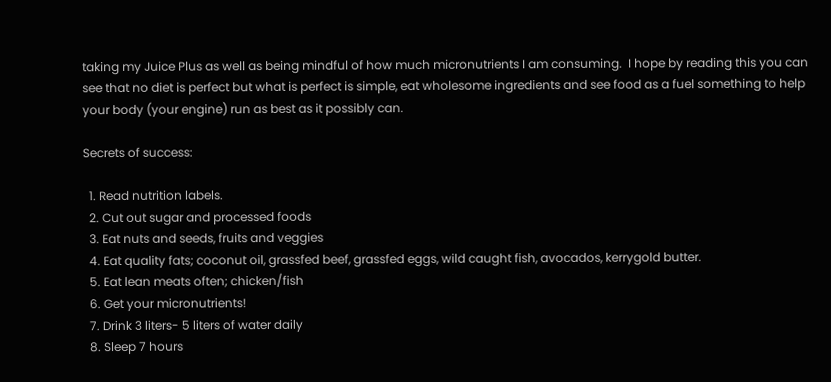taking my Juice Plus as well as being mindful of how much micronutrients I am consuming.  I hope by reading this you can see that no diet is perfect but what is perfect is simple, eat wholesome ingredients and see food as a fuel something to help your body (your engine) run as best as it possibly can.

Secrets of success:

  1. Read nutrition labels.
  2. Cut out sugar and processed foods
  3. Eat nuts and seeds, fruits and veggies
  4. Eat quality fats; coconut oil, grassfed beef, grassfed eggs, wild caught fish, avocados, kerrygold butter.
  5. Eat lean meats often; chicken/fish
  6. Get your micronutrients!
  7. Drink 3 liters- 5 liters of water daily
  8. Sleep 7 hours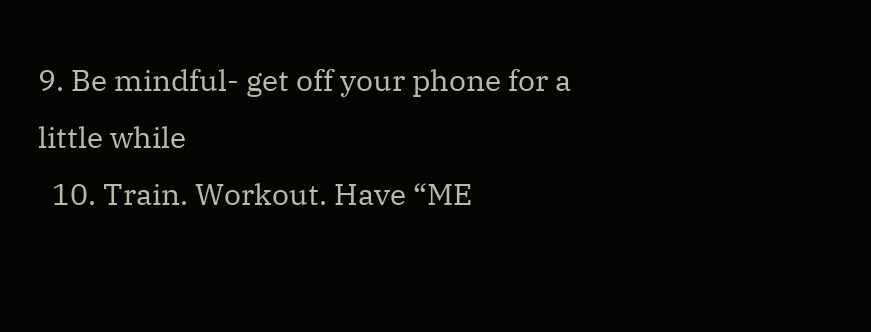9. Be mindful- get off your phone for a little while
  10. Train. Workout. Have “ME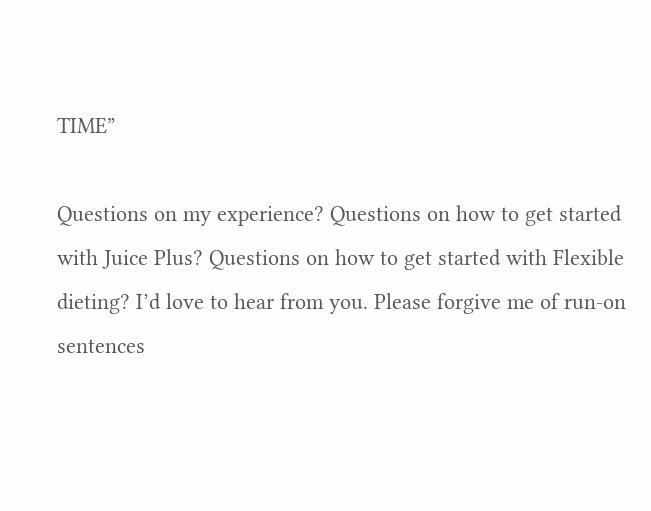TIME”

Questions on my experience? Questions on how to get started with Juice Plus? Questions on how to get started with Flexible dieting? I’d love to hear from you. Please forgive me of run-on sentences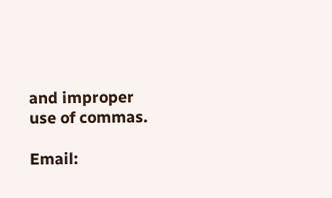and improper use of commas.

Email: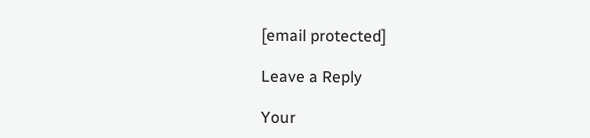[email protected]

Leave a Reply

Your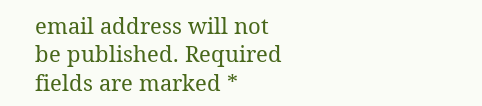email address will not be published. Required fields are marked *